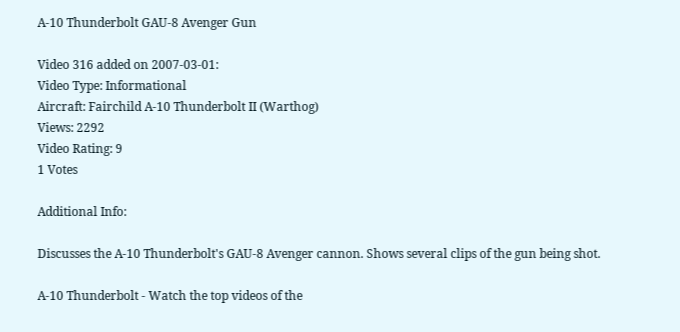A-10 Thunderbolt GAU-8 Avenger Gun

Video 316 added on 2007-03-01:
Video Type: Informational
Aircraft: Fairchild A-10 Thunderbolt II (Warthog)
Views: 2292
Video Rating: 9
1 Votes

Additional Info:

Discusses the A-10 Thunderbolt's GAU-8 Avenger cannon. Shows several clips of the gun being shot.

A-10 Thunderbolt - Watch the top videos of the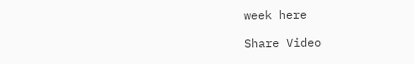week here

Share Video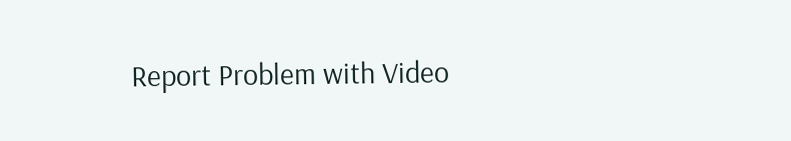Report Problem with Video